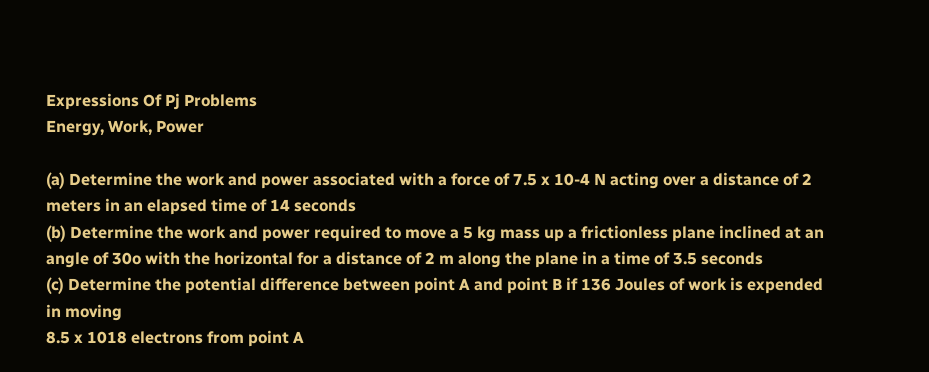Expressions Of Pj Problems
Energy, Work, Power

(a) Determine the work and power associated with a force of 7.5 x 10-4 N acting over a distance of 2 meters in an elapsed time of 14 seconds
(b) Determine the work and power required to move a 5 kg mass up a frictionless plane inclined at an angle of 30o with the horizontal for a distance of 2 m along the plane in a time of 3.5 seconds
(c) Determine the potential difference between point A and point B if 136 Joules of work is expended in moving
8.5 x 1018 electrons from point A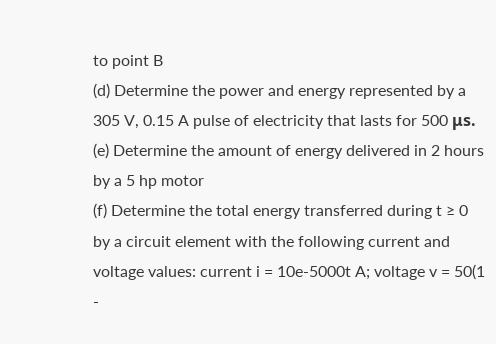to point B
(d) Determine the power and energy represented by a 305 V, 0.15 A pulse of electricity that lasts for 500 μs.
(e) Determine the amount of energy delivered in 2 hours by a 5 hp motor
(f) Determine the total energy transferred during t ≥ 0 by a circuit element with the following current and voltage values: current i = 10e-5000t A; voltage v = 50(1 -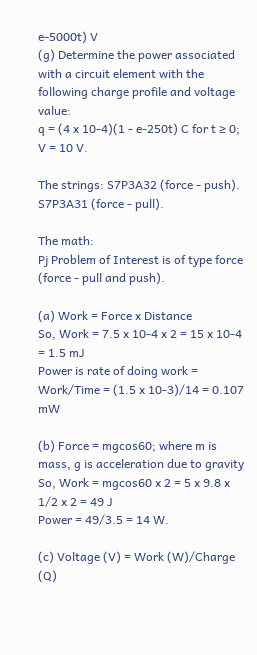e-5000t) V
(g) Determine the power associated with a circuit element with the following charge profile and voltage value:
q = (4 x 10-4)(1 - e-250t) C for t ≥ 0; V = 10 V.

The strings: S7P3A32 (force - push).
S7P3A31 (force - pull).

The math:
Pj Problem of Interest is of type force (force - pull and push).

(a) Work = Force x Distance
So, Work = 7.5 x 10-4 x 2 = 15 x 10-4 = 1.5 mJ
Power is rate of doing work = Work/Time = (1.5 x 10-3)/14 = 0.107 mW

(b) Force = mgcos60; where m is mass, g is acceleration due to gravity
So, Work = mgcos60 x 2 = 5 x 9.8 x 1/2 x 2 = 49 J
Power = 49/3.5 = 14 W.

(c) Voltage (V) = Work (W)/Charge (Q)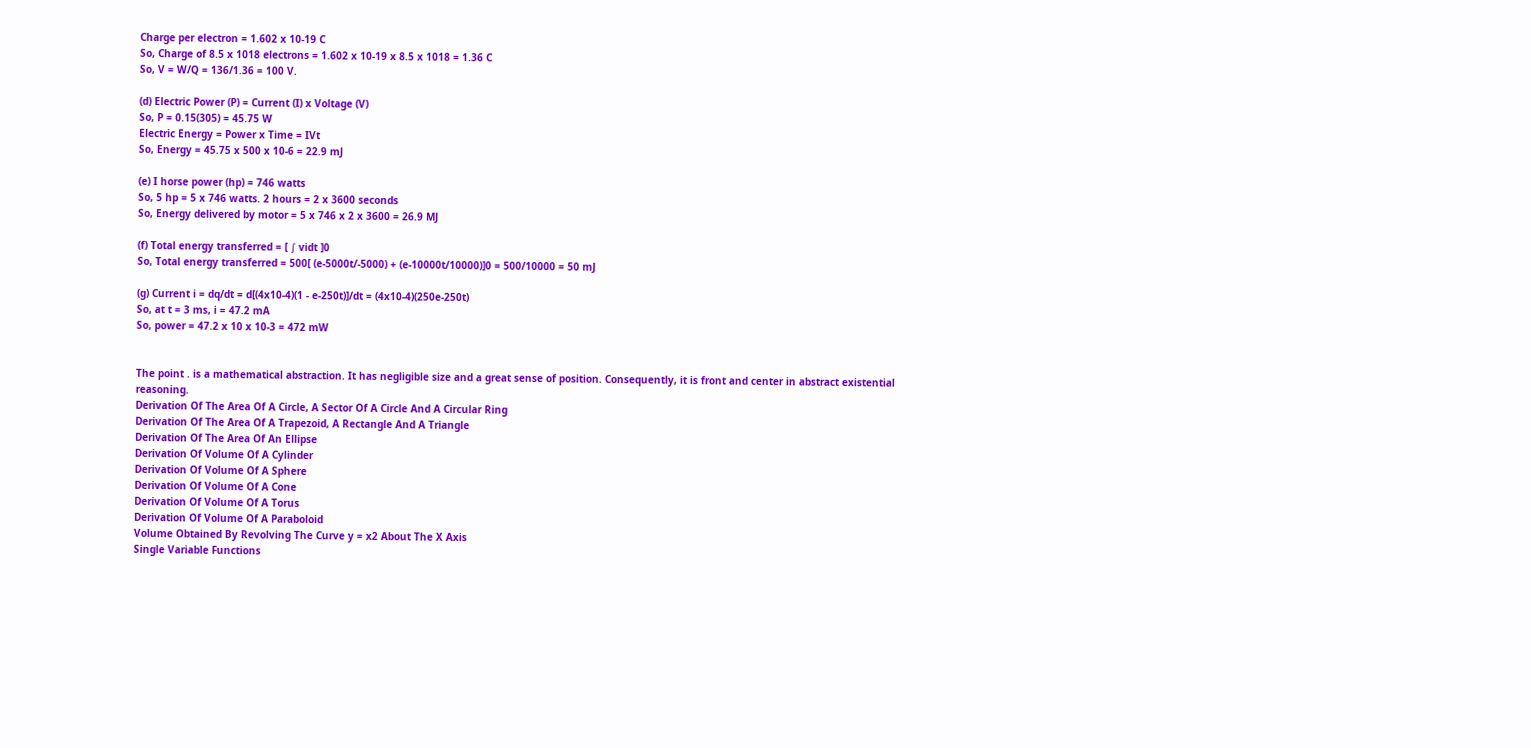Charge per electron = 1.602 x 10-19 C
So, Charge of 8.5 x 1018 electrons = 1.602 x 10-19 x 8.5 x 1018 = 1.36 C
So, V = W/Q = 136/1.36 = 100 V.

(d) Electric Power (P) = Current (I) x Voltage (V)
So, P = 0.15(305) = 45.75 W
Electric Energy = Power x Time = IVt
So, Energy = 45.75 x 500 x 10-6 = 22.9 mJ

(e) I horse power (hp) = 746 watts
So, 5 hp = 5 x 746 watts. 2 hours = 2 x 3600 seconds
So, Energy delivered by motor = 5 x 746 x 2 x 3600 = 26.9 MJ

(f) Total energy transferred = [ ∫ vidt ]0
So, Total energy transferred = 500[ (e-5000t/-5000) + (e-10000t/10000)]0 = 500/10000 = 50 mJ

(g) Current i = dq/dt = d[(4x10-4)(1 - e-250t)]/dt = (4x10-4)(250e-250t)
So, at t = 3 ms, i = 47.2 mA
So, power = 47.2 x 10 x 10-3 = 472 mW


The point . is a mathematical abstraction. It has negligible size and a great sense of position. Consequently, it is front and center in abstract existential reasoning.
Derivation Of The Area Of A Circle, A Sector Of A Circle And A Circular Ring
Derivation Of The Area Of A Trapezoid, A Rectangle And A Triangle
Derivation Of The Area Of An Ellipse
Derivation Of Volume Of A Cylinder
Derivation Of Volume Of A Sphere
Derivation Of Volume Of A Cone
Derivation Of Volume Of A Torus
Derivation Of Volume Of A Paraboloid
Volume Obtained By Revolving The Curve y = x2 About The X Axis
Single Variable Functions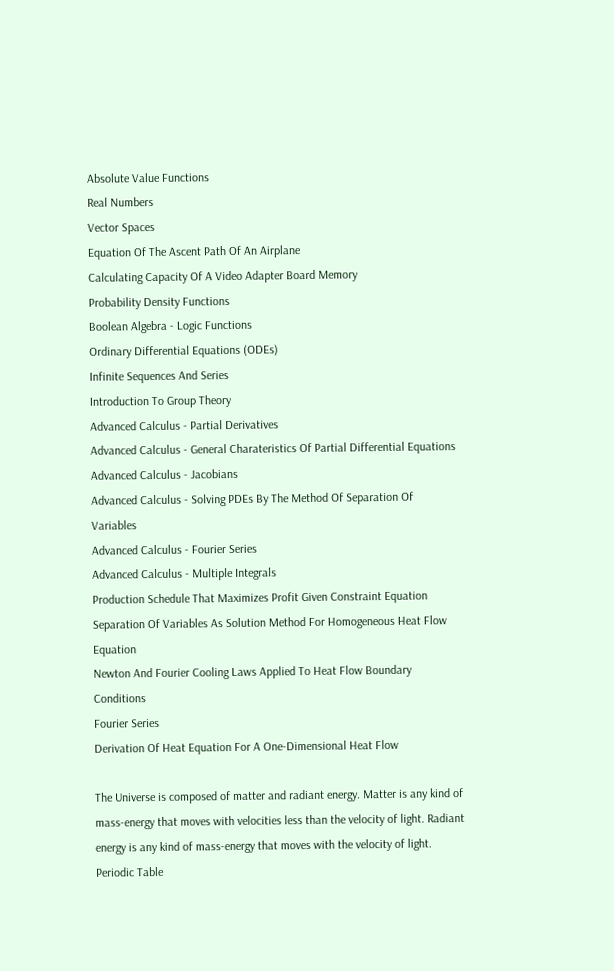Absolute Value Functions
Real Numbers
Vector Spaces
Equation Of The Ascent Path Of An Airplane
Calculating Capacity Of A Video Adapter Board Memory
Probability Density Functions
Boolean Algebra - Logic Functions
Ordinary Differential Equations (ODEs)
Infinite Sequences And Series
Introduction To Group Theory
Advanced Calculus - Partial Derivatives
Advanced Calculus - General Charateristics Of Partial Differential Equations
Advanced Calculus - Jacobians
Advanced Calculus - Solving PDEs By The Method Of Separation Of Variables
Advanced Calculus - Fourier Series
Advanced Calculus - Multiple Integrals
Production Schedule That Maximizes Profit Given Constraint Equation
Separation Of Variables As Solution Method For Homogeneous Heat Flow Equation
Newton And Fourier Cooling Laws Applied To Heat Flow Boundary Conditions
Fourier Series
Derivation Of Heat Equation For A One-Dimensional Heat Flow

The Universe is composed of matter and radiant energy. Matter is any kind of mass-energy that moves with velocities less than the velocity of light. Radiant energy is any kind of mass-energy that moves with the velocity of light.
Periodic Table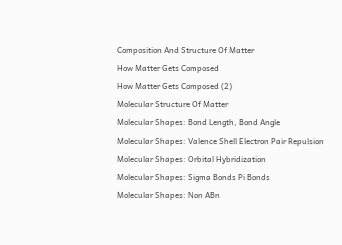Composition And Structure Of Matter
How Matter Gets Composed
How Matter Gets Composed (2)
Molecular Structure Of Matter
Molecular Shapes: Bond Length, Bond Angle
Molecular Shapes: Valence Shell Electron Pair Repulsion
Molecular Shapes: Orbital Hybridization
Molecular Shapes: Sigma Bonds Pi Bonds
Molecular Shapes: Non ABn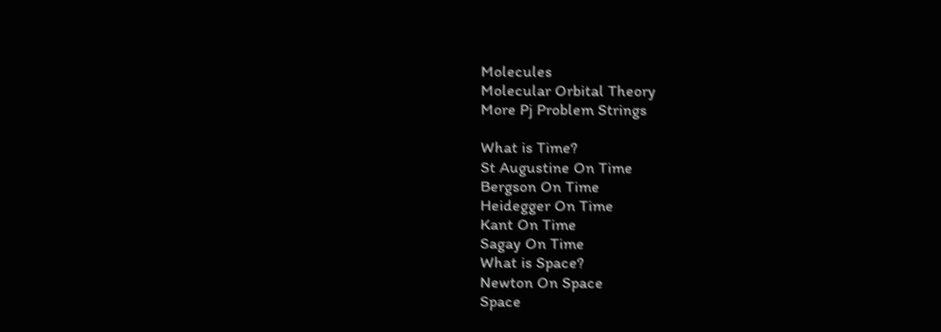Molecules
Molecular Orbital Theory
More Pj Problem Strings

What is Time?
St Augustine On Time
Bergson On Time
Heidegger On Time
Kant On Time
Sagay On Time
What is Space?
Newton On Space
Space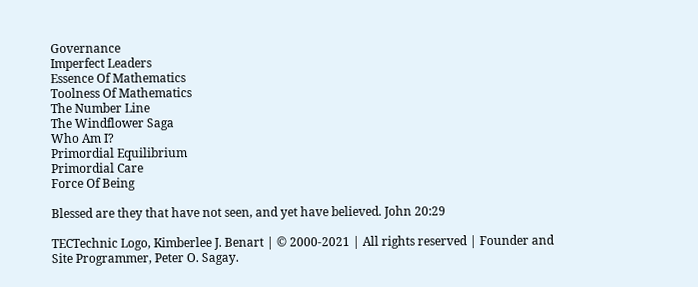Governance
Imperfect Leaders
Essence Of Mathematics
Toolness Of Mathematics
The Number Line
The Windflower Saga
Who Am I?
Primordial Equilibrium
Primordial Care
Force Of Being

Blessed are they that have not seen, and yet have believed. John 20:29

TECTechnic Logo, Kimberlee J. Benart | © 2000-2021 | All rights reserved | Founder and Site Programmer, Peter O. Sagay.